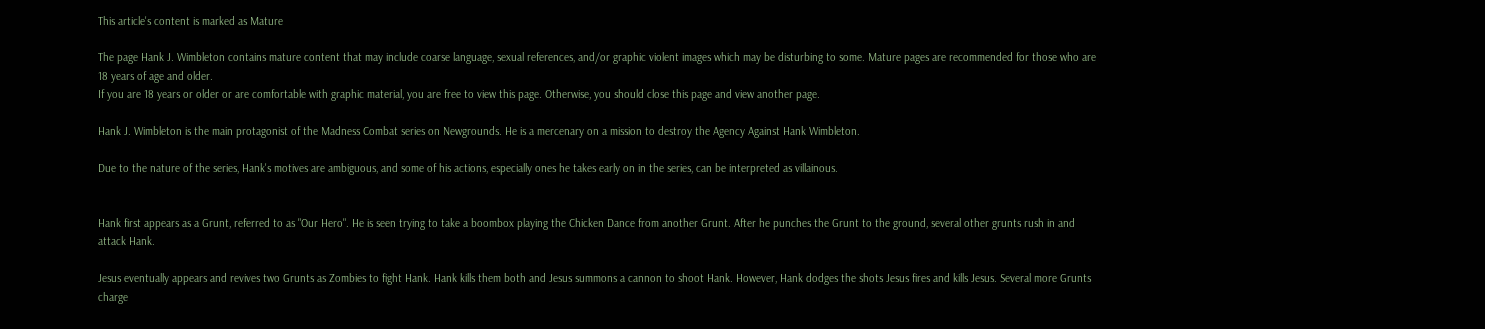This article's content is marked as Mature

The page Hank J. Wimbleton contains mature content that may include coarse language, sexual references, and/or graphic violent images which may be disturbing to some. Mature pages are recommended for those who are 18 years of age and older.
If you are 18 years or older or are comfortable with graphic material, you are free to view this page. Otherwise, you should close this page and view another page.

Hank J. Wimbleton is the main protagonist of the Madness Combat series on Newgrounds. He is a mercenary on a mission to destroy the Agency Against Hank Wimbleton.

Due to the nature of the series, Hank's motives are ambiguous, and some of his actions, especially ones he takes early on in the series, can be interpreted as villainous.


Hank first appears as a Grunt, referred to as "Our Hero". He is seen trying to take a boombox playing the Chicken Dance from another Grunt. After he punches the Grunt to the ground, several other grunts rush in and attack Hank.

Jesus eventually appears and revives two Grunts as Zombies to fight Hank. Hank kills them both and Jesus summons a cannon to shoot Hank. However, Hank dodges the shots Jesus fires and kills Jesus. Several more Grunts charge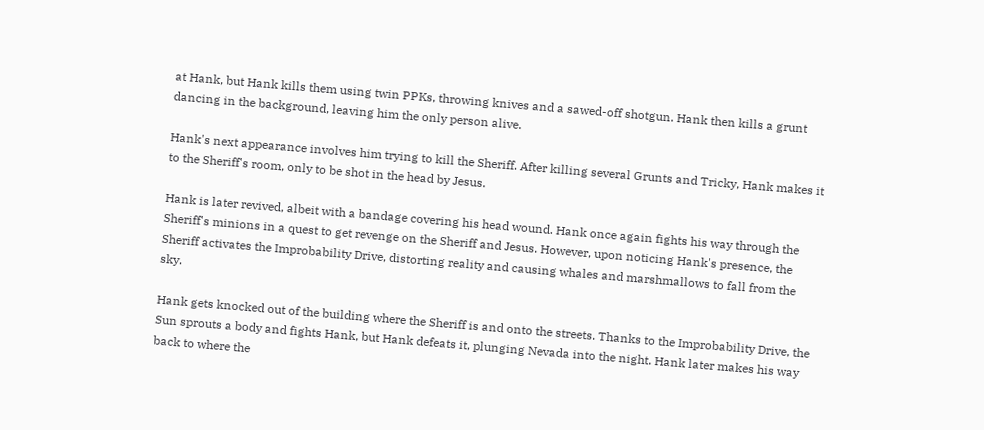at Hank, but Hank kills them using twin PPKs, throwing knives and a sawed-off shotgun. Hank then kills a grunt dancing in the background, leaving him the only person alive.

Hank's next appearance involves him trying to kill the Sheriff. After killing several Grunts and Tricky, Hank makes it to the Sheriff's room, only to be shot in the head by Jesus.

Hank is later revived, albeit with a bandage covering his head wound. Hank once again fights his way through the Sheriff's minions in a quest to get revenge on the Sheriff and Jesus. However, upon noticing Hank's presence, the Sheriff activates the Improbability Drive, distorting reality and causing whales and marshmallows to fall from the sky.

Hank gets knocked out of the building where the Sheriff is and onto the streets. Thanks to the Improbability Drive, the Sun sprouts a body and fights Hank, but Hank defeats it, plunging Nevada into the night. Hank later makes his way back to where the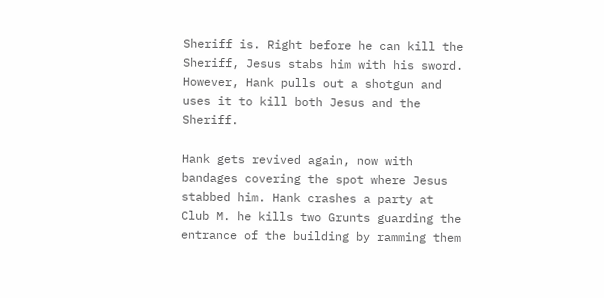Sheriff is. Right before he can kill the Sheriff, Jesus stabs him with his sword. However, Hank pulls out a shotgun and uses it to kill both Jesus and the Sheriff.

Hank gets revived again, now with bandages covering the spot where Jesus stabbed him. Hank crashes a party at Club M. he kills two Grunts guarding the entrance of the building by ramming them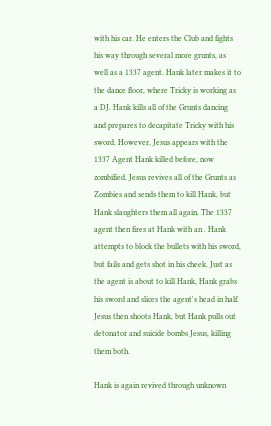with his car. He enters the Club and fights his way through several more grunts, as well as a 1337 agent. Hank later makes it to the dance floor, where Tricky is working as a DJ. Hank kills all of the Grunts dancing and prepares to decapitate Tricky with his sword. However, Jesus appears with the 1337 Agent Hank killed before, now zombified. Jesus revives all of the Grunts as Zombies and sends them to kill Hank, but Hank slaughters them all again. The 1337 agent then fires at Hank with an . Hank attempts to block the bullets with his sword, but fails and gets shot in his cheek. Just as the agent is about to kill Hank, Hank grabs his sword and slices the agent's head in half. Jesus then shoots Hank, but Hank pulls out detonator and suicide bombs Jesus, killing them both.

Hank is again revived through unknown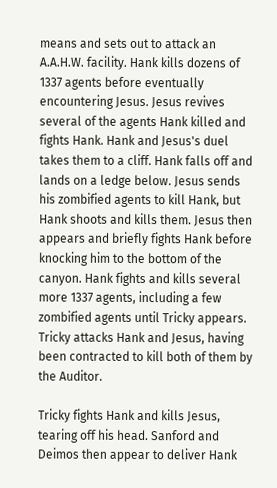means and sets out to attack an A.A.H.W. facility. Hank kills dozens of 1337 agents before eventually encountering Jesus. Jesus revives several of the agents Hank killed and fights Hank. Hank and Jesus's duel takes them to a cliff. Hank falls off and lands on a ledge below. Jesus sends his zombified agents to kill Hank, but Hank shoots and kills them. Jesus then appears and briefly fights Hank before knocking him to the bottom of the canyon. Hank fights and kills several more 1337 agents, including a few zombified agents until Tricky appears. Tricky attacks Hank and Jesus, having been contracted to kill both of them by the Auditor.

Tricky fights Hank and kills Jesus, tearing off his head. Sanford and Deimos then appear to deliver Hank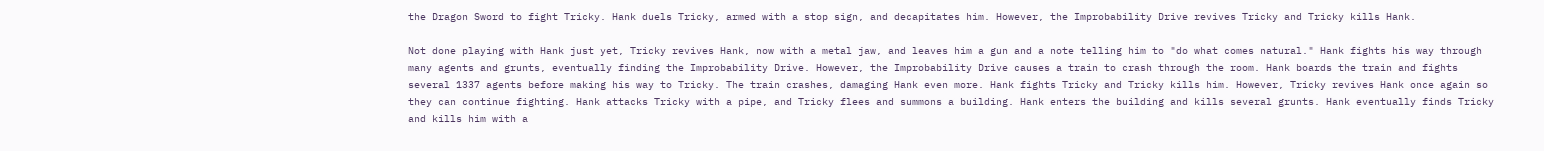the Dragon Sword to fight Tricky. Hank duels Tricky, armed with a stop sign, and decapitates him. However, the Improbability Drive revives Tricky and Tricky kills Hank.

Not done playing with Hank just yet, Tricky revives Hank, now with a metal jaw, and leaves him a gun and a note telling him to "do what comes natural." Hank fights his way through many agents and grunts, eventually finding the Improbability Drive. However, the Improbability Drive causes a train to crash through the room. Hank boards the train and fights several 1337 agents before making his way to Tricky. The train crashes, damaging Hank even more. Hank fights Tricky and Tricky kills him. However, Tricky revives Hank once again so they can continue fighting. Hank attacks Tricky with a pipe, and Tricky flees and summons a building. Hank enters the building and kills several grunts. Hank eventually finds Tricky and kills him with a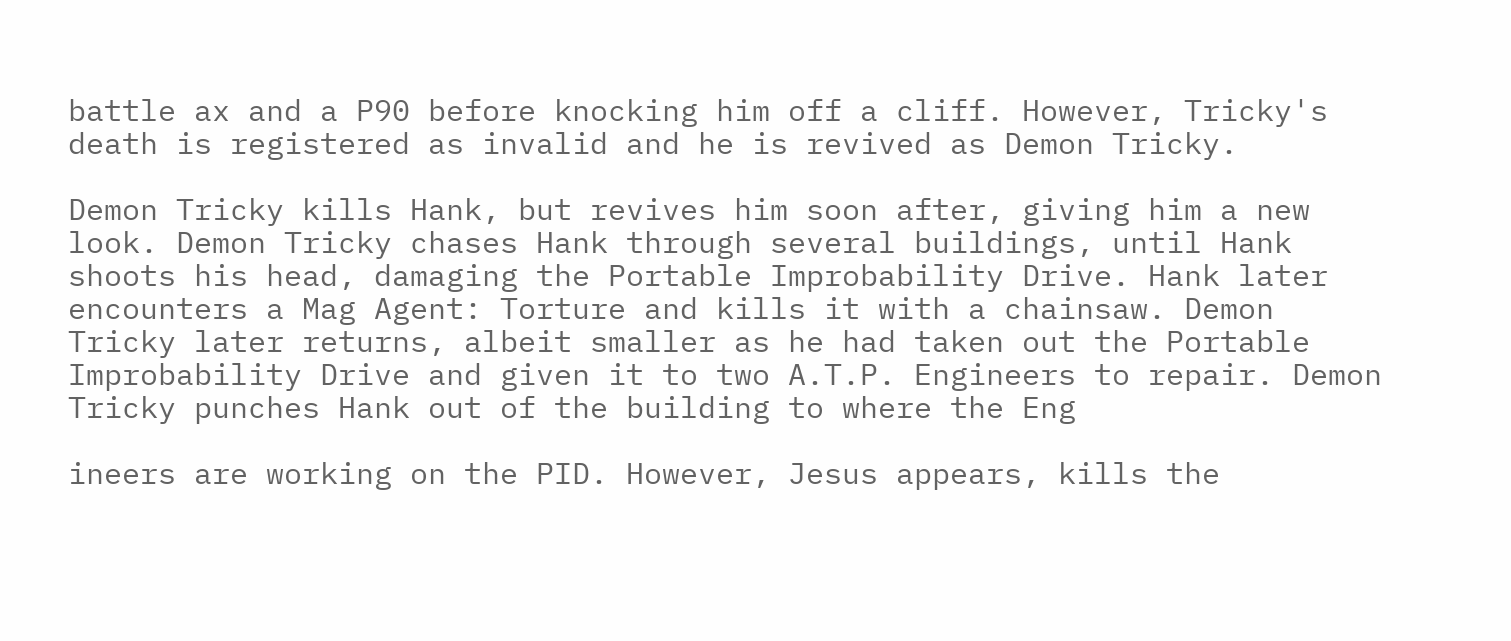battle ax and a P90 before knocking him off a cliff. However, Tricky's death is registered as invalid and he is revived as Demon Tricky.

Demon Tricky kills Hank, but revives him soon after, giving him a new look. Demon Tricky chases Hank through several buildings, until Hank shoots his head, damaging the Portable Improbability Drive. Hank later encounters a Mag Agent: Torture and kills it with a chainsaw. Demon Tricky later returns, albeit smaller as he had taken out the Portable Improbability Drive and given it to two A.T.P. Engineers to repair. Demon Tricky punches Hank out of the building to where the Eng

ineers are working on the PID. However, Jesus appears, kills the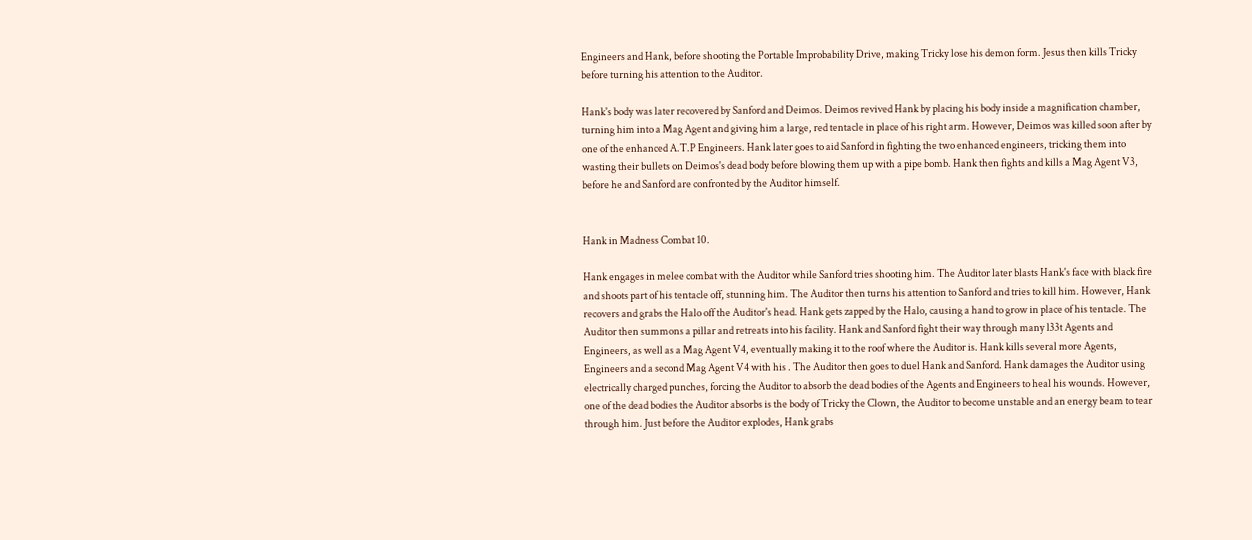Engineers and Hank, before shooting the Portable Improbability Drive, making Tricky lose his demon form. Jesus then kills Tricky before turning his attention to the Auditor.

Hank's body was later recovered by Sanford and Deimos. Deimos revived Hank by placing his body inside a magnification chamber, turning him into a Mag Agent and giving him a large, red tentacle in place of his right arm. However, Deimos was killed soon after by one of the enhanced A.T.P Engineers. Hank later goes to aid Sanford in fighting the two enhanced engineers, tricking them into wasting their bullets on Deimos's dead body before blowing them up with a pipe bomb. Hank then fights and kills a Mag Agent V3, before he and Sanford are confronted by the Auditor himself.


Hank in Madness Combat 10.

Hank engages in melee combat with the Auditor while Sanford tries shooting him. The Auditor later blasts Hank's face with black fire and shoots part of his tentacle off, stunning him. The Auditor then turns his attention to Sanford and tries to kill him. However, Hank recovers and grabs the Halo off the Auditor's head. Hank gets zapped by the Halo, causing a hand to grow in place of his tentacle. The Auditor then summons a pillar and retreats into his facility. Hank and Sanford fight their way through many l33t Agents and Engineers, as well as a Mag Agent V4, eventually making it to the roof where the Auditor is. Hank kills several more Agents, Engineers and a second Mag Agent V4 with his . The Auditor then goes to duel Hank and Sanford. Hank damages the Auditor using electrically charged punches, forcing the Auditor to absorb the dead bodies of the Agents and Engineers to heal his wounds. However, one of the dead bodies the Auditor absorbs is the body of Tricky the Clown, the Auditor to become unstable and an energy beam to tear through him. Just before the Auditor explodes, Hank grabs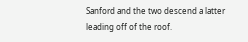Sanford and the two descend a latter leading off of the roof.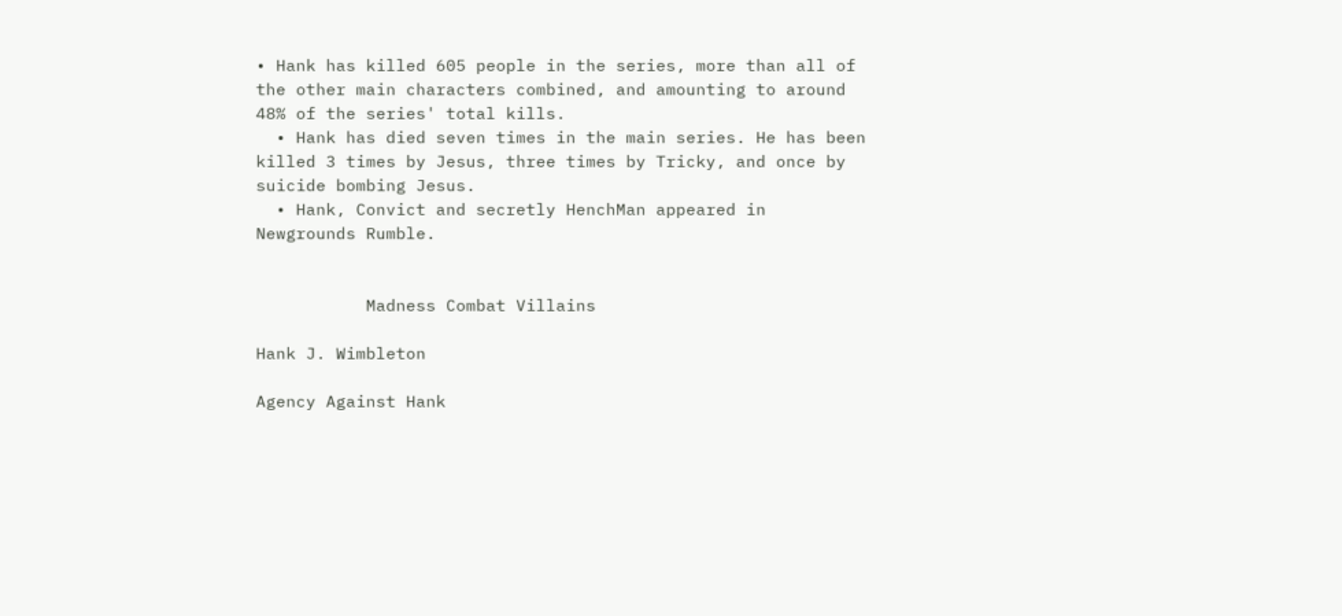• Hank has killed 605 people in the series, more than all of the other main characters combined, and amounting to around 48% of the series' total kills.
  • Hank has died seven times in the main series. He has been killed 3 times by Jesus, three times by Tricky, and once by suicide bombing Jesus.
  • Hank, Convict and secretly HenchMan appeared in Newgrounds Rumble.


           Madness Combat Villains

Hank J. Wimbleton

Agency Against Hank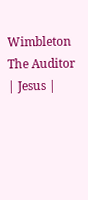Wimbleton
The Auditor | Jesus |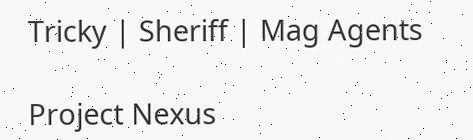Tricky | Sheriff | Mag Agents

Project Nexus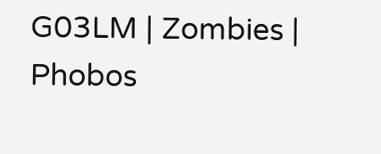G03LM | Zombies | Phobos